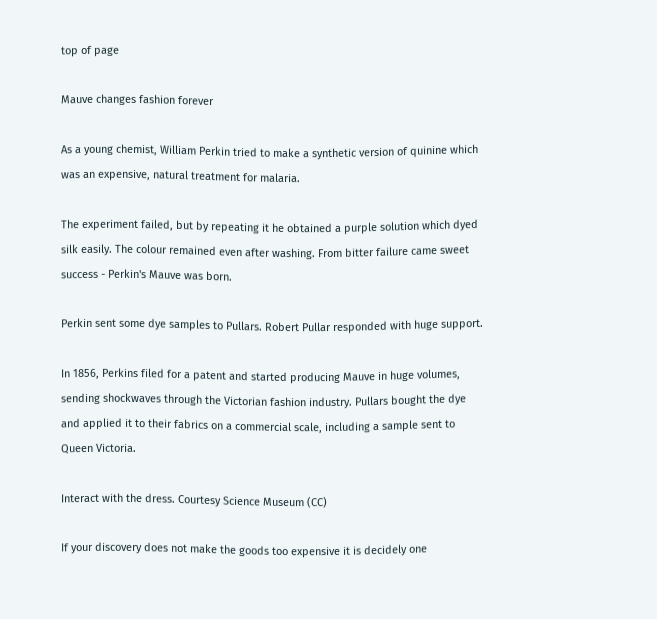top of page

Mauve changes fashion forever

As a young chemist, William Perkin tried to make a synthetic version of quinine which was an expensive, natural treatment for malaria.

The experiment failed, but by repeating it he obtained a purple solution which dyed silk easily. The colour remained even after washing. From bitter failure came sweet success - Perkin's Mauve was born.

Perkin sent some dye samples to Pullars. Robert Pullar responded with huge support.

In 1856, Perkins filed for a patent and started producing Mauve in huge volumes, sending shockwaves through the Victorian fashion industry. Pullars bought the dye and applied it to their fabrics on a commercial scale, including a sample sent to Queen Victoria.

Interact with the dress. Courtesy Science Museum (CC)

If your discovery does not make the goods too expensive it is decidely one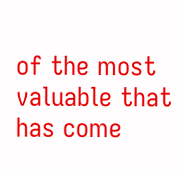of the most valuable that has come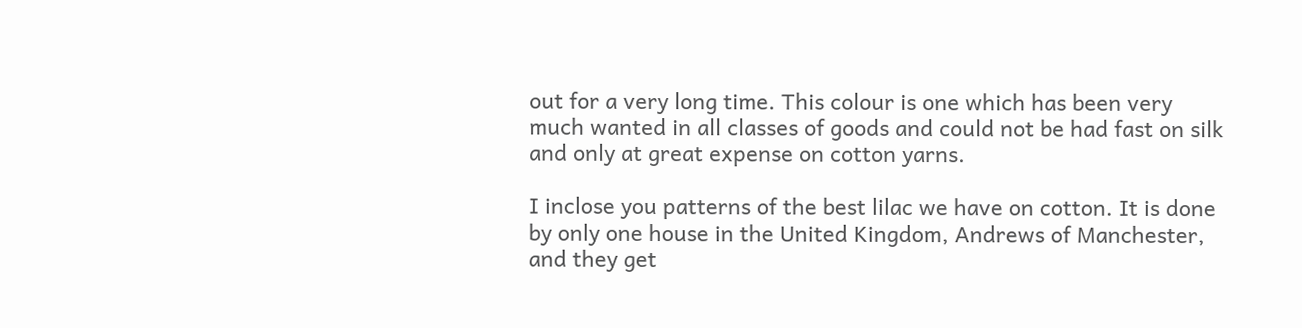out for a very long time. This colour is one which has been very much wanted in all classes of goods and could not be had fast on silk and only at great expense on cotton yarns.

I inclose you patterns of the best lilac we have on cotton. It is done by only one house in the United Kingdom, Andrews of Manchester, and they get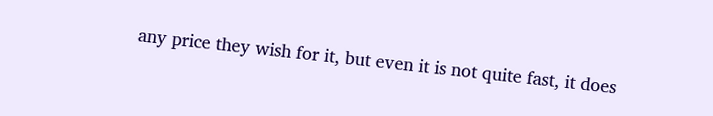any price they wish for it, but even it is not quite fast, it does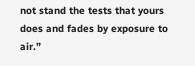not stand the tests that yours does and fades by exposure to air.”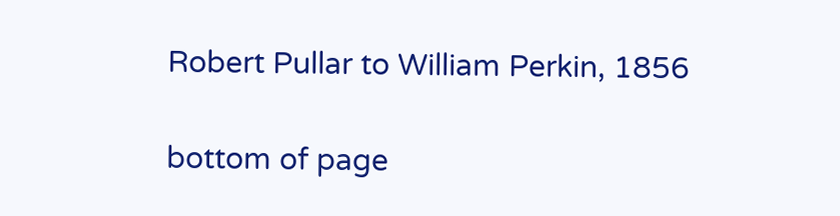Robert Pullar to William Perkin, 1856

bottom of page